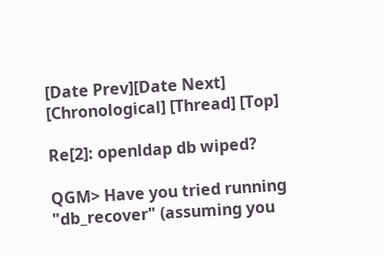[Date Prev][Date Next] [Chronological] [Thread] [Top]

Re[2]: openldap db wiped?

QGM> Have you tried running "db_recover" (assuming you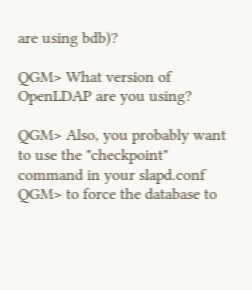are using bdb)?

QGM> What version of OpenLDAP are you using?

QGM> Also, you probably want to use the "checkpoint" command in your slapd.conf
QGM> to force the database to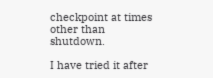checkpoint at times other than shutdown.

I have tried it after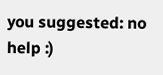you suggested: no help :)